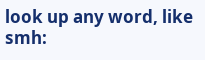look up any word, like smh: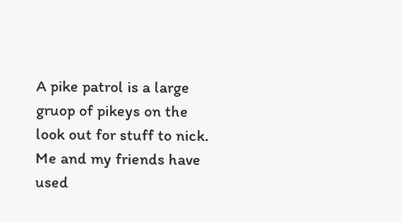A pike patrol is a large gruop of pikeys on the look out for stuff to nick.
Me and my friends have used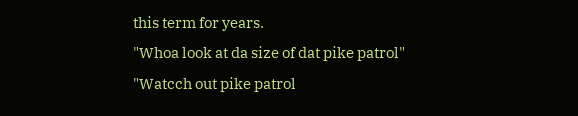this term for years.
"Whoa look at da size of dat pike patrol"
"Watcch out pike patrol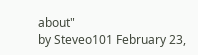about"
by Steveo101 February 23,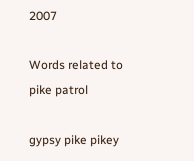2007

Words related to pike patrol

gypsy pike pikey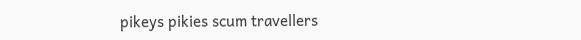pikeys pikies scum travellers